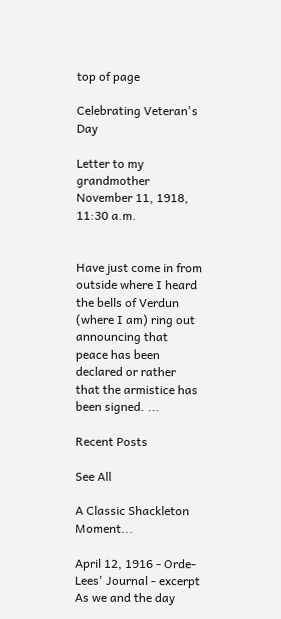top of page

Celebrating Veteran's Day

Letter to my grandmother November 11, 1918, 11:30 a.m.


Have just come in from outside where I heard the bells of Verdun (where I am) ring out announcing that peace has been declared or rather that the armistice has been signed. ...

Recent Posts

See All

A Classic Shackleton Moment...

April 12, 1916 - Orde-Lees' Journal - excerpt As we and the day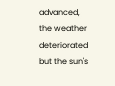advanced, the weather deteriorated but the sun's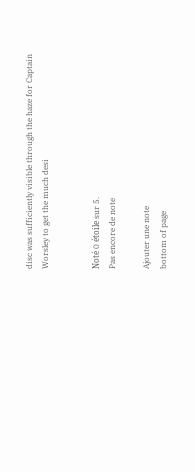disc was sufficiently visible through the haze for Captain Worsley to get the much desi


Noté 0 étoile sur 5.
Pas encore de note

Ajouter une note
bottom of page